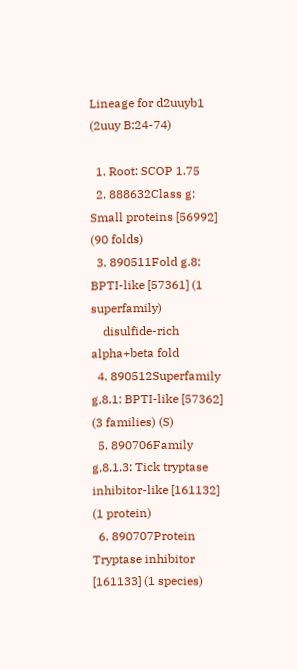Lineage for d2uuyb1 (2uuy B:24-74)

  1. Root: SCOP 1.75
  2. 888632Class g: Small proteins [56992] (90 folds)
  3. 890511Fold g.8: BPTI-like [57361] (1 superfamily)
    disulfide-rich alpha+beta fold
  4. 890512Superfamily g.8.1: BPTI-like [57362] (3 families) (S)
  5. 890706Family g.8.1.3: Tick tryptase inhibitor-like [161132] (1 protein)
  6. 890707Protein Tryptase inhibitor [161133] (1 species)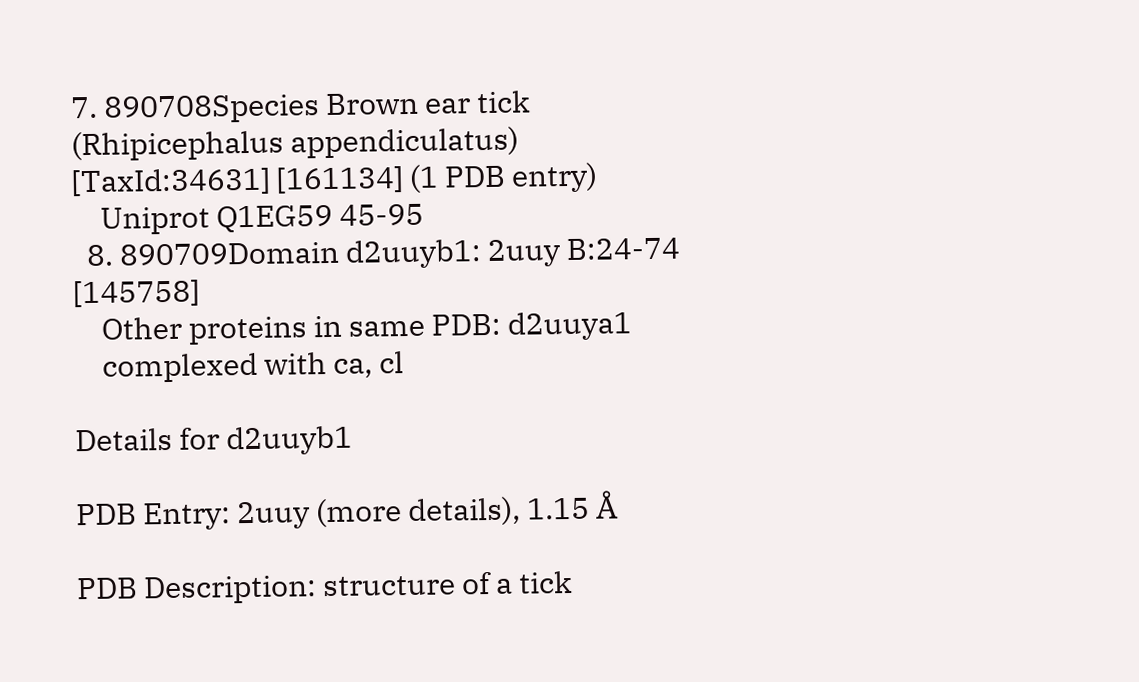7. 890708Species Brown ear tick (Rhipicephalus appendiculatus) [TaxId:34631] [161134] (1 PDB entry)
    Uniprot Q1EG59 45-95
  8. 890709Domain d2uuyb1: 2uuy B:24-74 [145758]
    Other proteins in same PDB: d2uuya1
    complexed with ca, cl

Details for d2uuyb1

PDB Entry: 2uuy (more details), 1.15 Å

PDB Description: structure of a tick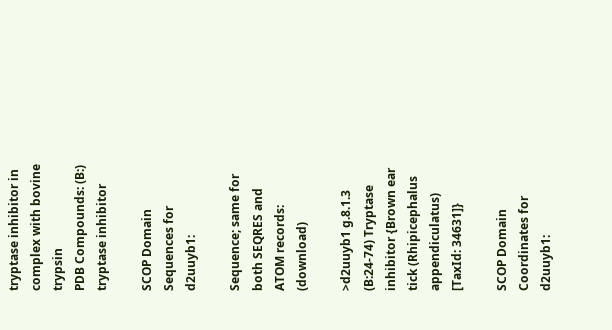tryptase inhibitor in complex with bovine trypsin
PDB Compounds: (B:) tryptase inhibitor

SCOP Domain Sequences for d2uuyb1:

Sequence; same for both SEQRES and ATOM records: (download)

>d2uuyb1 g.8.1.3 (B:24-74) Tryptase inhibitor {Brown ear tick (Rhipicephalus appendiculatus) [TaxId: 34631]}

SCOP Domain Coordinates for d2uuyb1: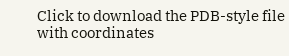Click to download the PDB-style file with coordinates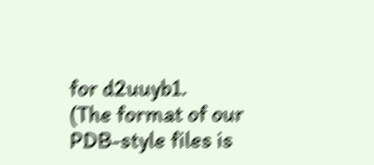for d2uuyb1.
(The format of our PDB-style files is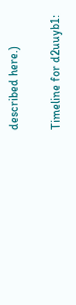described here.)

Timeline for d2uuyb1: